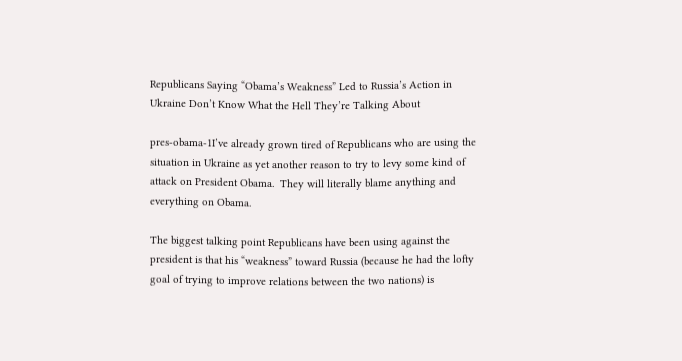Republicans Saying “Obama’s Weakness” Led to Russia’s Action in Ukraine Don’t Know What the Hell They’re Talking About

pres-obama-1I’ve already grown tired of Republicans who are using the situation in Ukraine as yet another reason to try to levy some kind of attack on President Obama.  They will literally blame anything and everything on Obama.

The biggest talking point Republicans have been using against the president is that his “weakness” toward Russia (because he had the lofty goal of trying to improve relations between the two nations) is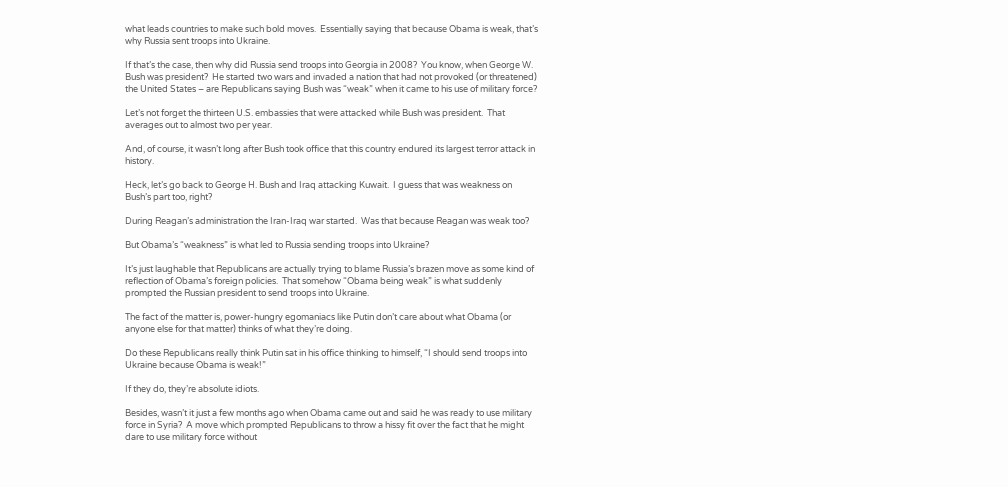what leads countries to make such bold moves.  Essentially saying that because Obama is weak, that’s why Russia sent troops into Ukraine.

If that’s the case, then why did Russia send troops into Georgia in 2008?  You know, when George W. Bush was president?  He started two wars and invaded a nation that had not provoked (or threatened) the United States – are Republicans saying Bush was “weak” when it came to his use of military force?

Let’s not forget the thirteen U.S. embassies that were attacked while Bush was president.  That averages out to almost two per year.

And, of course, it wasn’t long after Bush took office that this country endured its largest terror attack in history.

Heck, let’s go back to George H. Bush and Iraq attacking Kuwait.  I guess that was weakness on Bush’s part too, right?

During Reagan’s administration the Iran-Iraq war started.  Was that because Reagan was weak too?

But Obama’s “weakness” is what led to Russia sending troops into Ukraine?

It’s just laughable that Republicans are actually trying to blame Russia’s brazen move as some kind of reflection of Obama’s foreign policies.  That somehow “Obama being weak” is what suddenly prompted the Russian president to send troops into Ukraine.

The fact of the matter is, power-hungry egomaniacs like Putin don’t care about what Obama (or anyone else for that matter) thinks of what they’re doing.

Do these Republicans really think Putin sat in his office thinking to himself, “I should send troops into Ukraine because Obama is weak!”

If they do, they’re absolute idiots.

Besides, wasn’t it just a few months ago when Obama came out and said he was ready to use military force in Syria?  A move which prompted Republicans to throw a hissy fit over the fact that he might dare to use military force without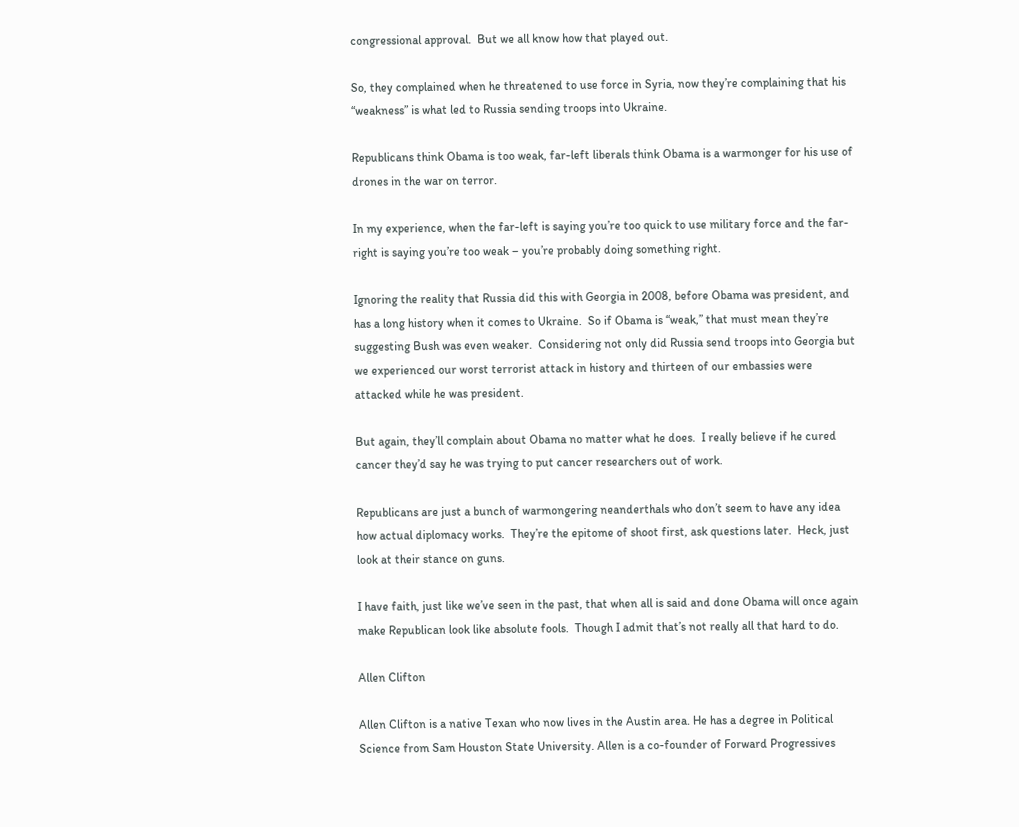congressional approval.  But we all know how that played out.

So, they complained when he threatened to use force in Syria, now they’re complaining that his “weakness” is what led to Russia sending troops into Ukraine.

Republicans think Obama is too weak, far-left liberals think Obama is a warmonger for his use of drones in the war on terror.

In my experience, when the far-left is saying you’re too quick to use military force and the far-right is saying you’re too weak – you’re probably doing something right.

Ignoring the reality that Russia did this with Georgia in 2008, before Obama was president, and has a long history when it comes to Ukraine.  So if Obama is “weak,” that must mean they’re suggesting Bush was even weaker.  Considering not only did Russia send troops into Georgia but we experienced our worst terrorist attack in history and thirteen of our embassies were attacked while he was president.

But again, they’ll complain about Obama no matter what he does.  I really believe if he cured cancer they’d say he was trying to put cancer researchers out of work.

Republicans are just a bunch of warmongering neanderthals who don’t seem to have any idea how actual diplomacy works.  They’re the epitome of shoot first, ask questions later.  Heck, just look at their stance on guns.

I have faith, just like we’ve seen in the past, that when all is said and done Obama will once again make Republican look like absolute fools.  Though I admit that’s not really all that hard to do.

Allen Clifton

Allen Clifton is a native Texan who now lives in the Austin area. He has a degree in Political Science from Sam Houston State University. Allen is a co-founder of Forward Progressives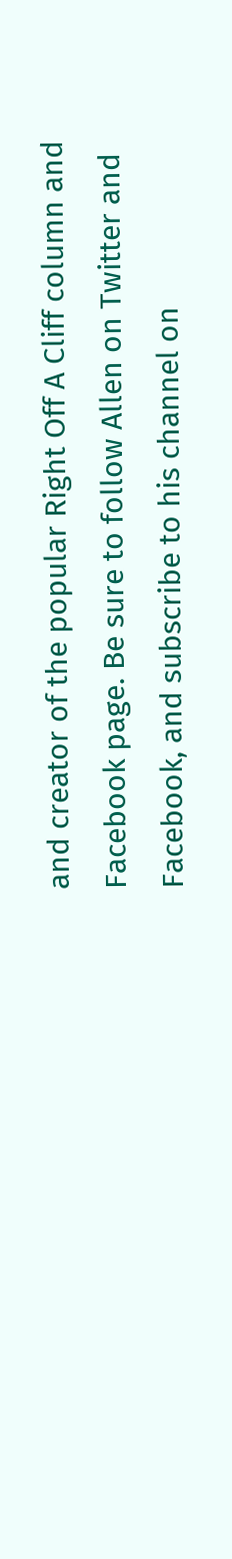and creator of the popular Right Off A Cliff column and Facebook page. Be sure to follow Allen on Twitter and Facebook, and subscribe to his channel on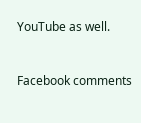YouTube as well.


Facebook comments